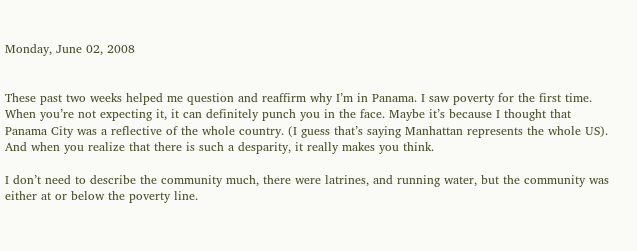Monday, June 02, 2008


These past two weeks helped me question and reaffirm why I’m in Panama. I saw poverty for the first time. When you’re not expecting it, it can definitely punch you in the face. Maybe it’s because I thought that Panama City was a reflective of the whole country. (I guess that’s saying Manhattan represents the whole US). And when you realize that there is such a desparity, it really makes you think.

I don’t need to describe the community much, there were latrines, and running water, but the community was either at or below the poverty line.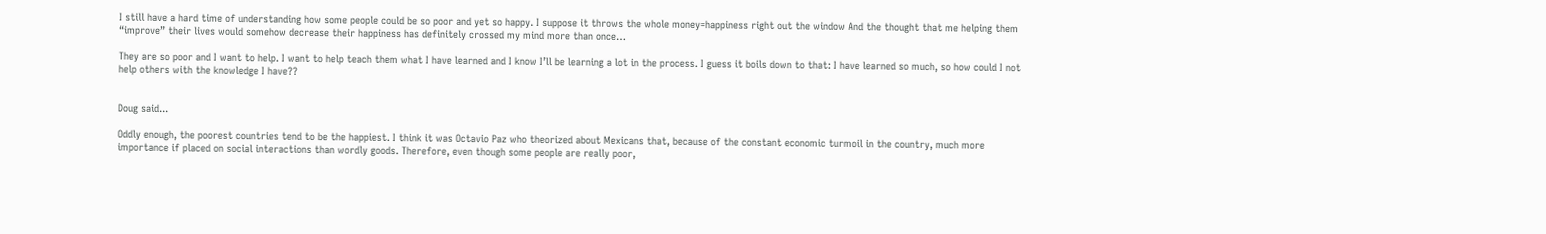I still have a hard time of understanding how some people could be so poor and yet so happy. I suppose it throws the whole money=happiness right out the window And the thought that me helping them “improve” their lives would somehow decrease their happiness has definitely crossed my mind more than once…

They are so poor and I want to help. I want to help teach them what I have learned and I know I’ll be learning a lot in the process. I guess it boils down to that: I have learned so much, so how could I not help others with the knowledge I have??


Doug said...

Oddly enough, the poorest countries tend to be the happiest. I think it was Octavio Paz who theorized about Mexicans that, because of the constant economic turmoil in the country, much more importance if placed on social interactions than wordly goods. Therefore, even though some people are really poor,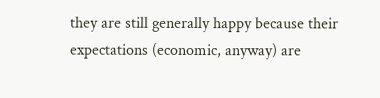they are still generally happy because their expectations (economic, anyway) are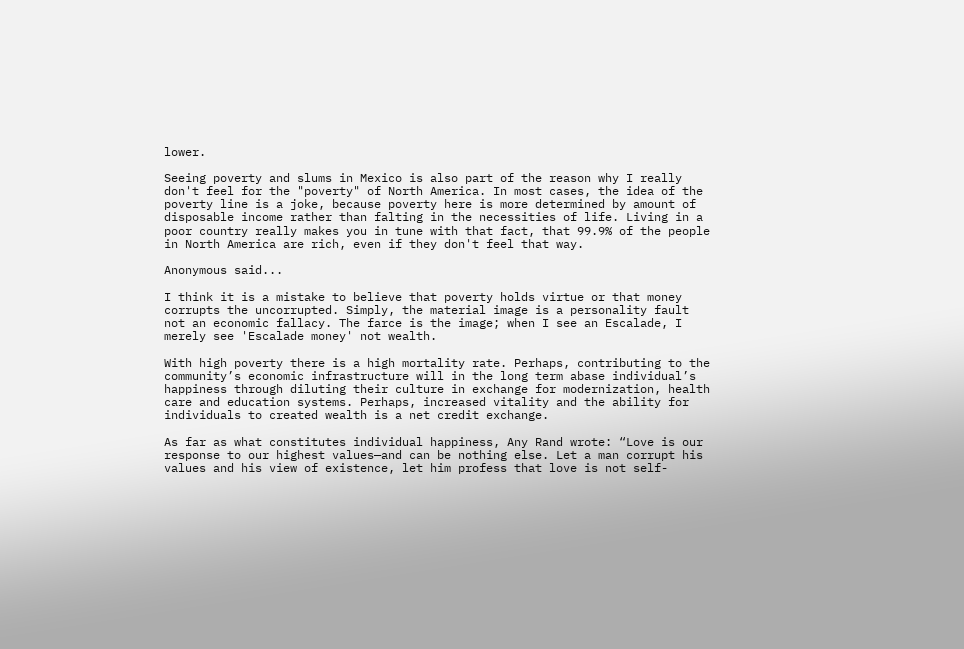lower.

Seeing poverty and slums in Mexico is also part of the reason why I really don't feel for the "poverty" of North America. In most cases, the idea of the poverty line is a joke, because poverty here is more determined by amount of disposable income rather than falting in the necessities of life. Living in a poor country really makes you in tune with that fact, that 99.9% of the people in North America are rich, even if they don't feel that way.

Anonymous said...

I think it is a mistake to believe that poverty holds virtue or that money corrupts the uncorrupted. Simply, the material image is a personality fault not an economic fallacy. The farce is the image; when I see an Escalade, I merely see 'Escalade money' not wealth.

With high poverty there is a high mortality rate. Perhaps, contributing to the community’s economic infrastructure will in the long term abase individual’s happiness through diluting their culture in exchange for modernization, health care and education systems. Perhaps, increased vitality and the ability for individuals to created wealth is a net credit exchange.

As far as what constitutes individual happiness, Any Rand wrote: “Love is our response to our highest values—and can be nothing else. Let a man corrupt his values and his view of existence, let him profess that love is not self-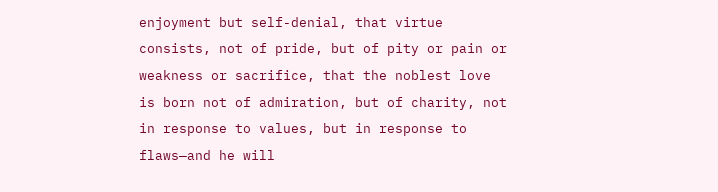enjoyment but self-denial, that virtue consists, not of pride, but of pity or pain or weakness or sacrifice, that the noblest love is born not of admiration, but of charity, not in response to values, but in response to flaws—and he will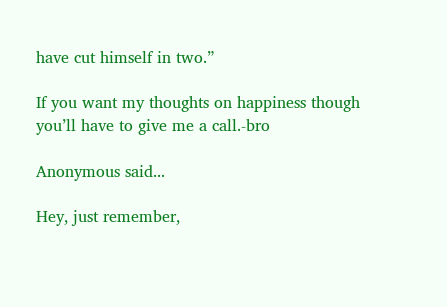have cut himself in two.”

If you want my thoughts on happiness though you’ll have to give me a call.-bro

Anonymous said...

Hey, just remember,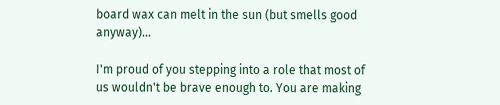board wax can melt in the sun (but smells good anyway)...

I'm proud of you stepping into a role that most of us wouldn't be brave enough to. You are making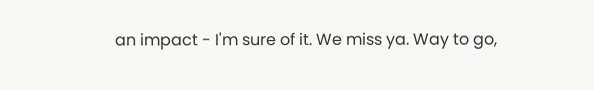an impact - I'm sure of it. We miss ya. Way to go,